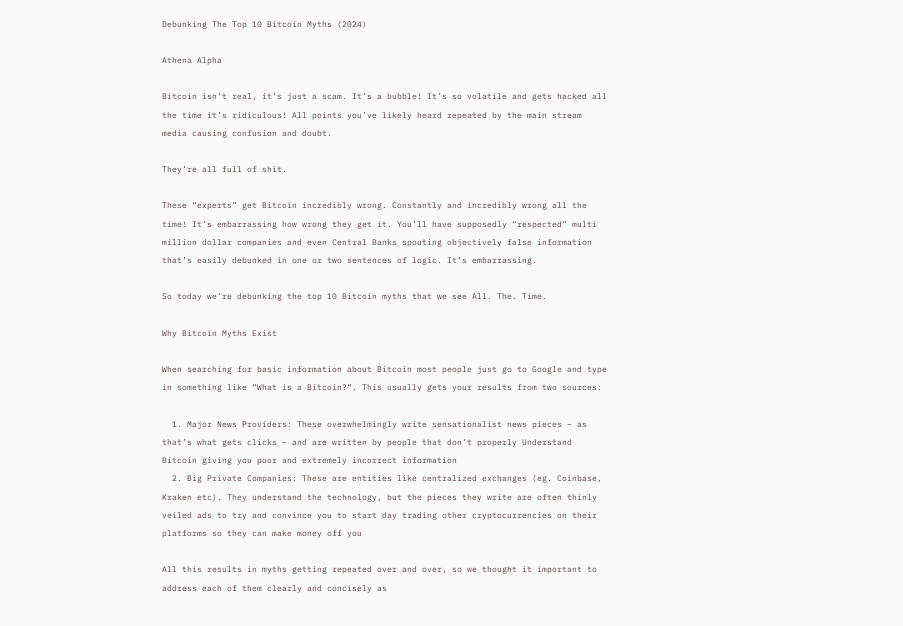Debunking The Top 10 Bitcoin Myths (2024)

Athena Alpha

Bitcoin isn’t real, it’s just a scam. It’s a bubble! It’s so volatile and gets hacked all the time it’s ridiculous! All points you’ve likely heard repeated by the main stream media causing confusion and doubt.

They’re all full of shit.

These “experts” get Bitcoin incredibly wrong. Constantly and incredibly wrong all the time! It’s embarrassing how wrong they get it. You’ll have supposedly “respected” multi million dollar companies and even Central Banks spouting objectively false information that’s easily debunked in one or two sentences of logic. It’s embarrassing.

So today we’re debunking the top 10 Bitcoin myths that we see All. The. Time.

Why Bitcoin Myths Exist

When searching for basic information about Bitcoin most people just go to Google and type in something like “What is a Bitcoin?“. This usually gets your results from two sources:

  1. Major News Providers: These overwhelmingly write sensationalist news pieces – as that’s what gets clicks – and are written by people that don’t properly Understand Bitcoin giving you poor and extremely incorrect information
  2. Big Private Companies: These are entities like centralized exchanges (eg. Coinbase, Kraken etc). They understand the technology, but the pieces they write are often thinly veiled ads to try and convince you to start day trading other cryptocurrencies on their platforms so they can make money off you

All this results in myths getting repeated over and over, so we thought it important to address each of them clearly and concisely as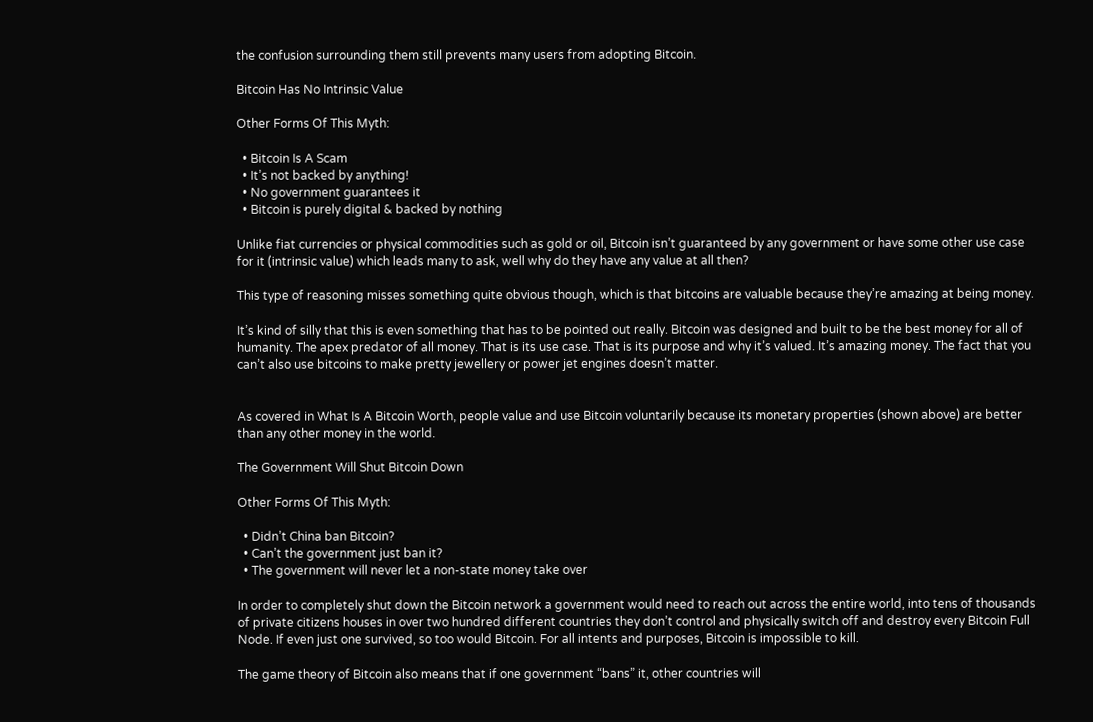the confusion surrounding them still prevents many users from adopting Bitcoin.

Bitcoin Has No Intrinsic Value

Other Forms Of This Myth:

  • Bitcoin Is A Scam
  • It’s not backed by anything!
  • No government guarantees it
  • Bitcoin is purely digital & backed by nothing

Unlike fiat currencies or physical commodities such as gold or oil, Bitcoin isn’t guaranteed by any government or have some other use case for it (intrinsic value) which leads many to ask, well why do they have any value at all then?

This type of reasoning misses something quite obvious though, which is that bitcoins are valuable because they’re amazing at being money.

It’s kind of silly that this is even something that has to be pointed out really. Bitcoin was designed and built to be the best money for all of humanity. The apex predator of all money. That is its use case. That is its purpose and why it’s valued. It’s amazing money. The fact that you can’t also use bitcoins to make pretty jewellery or power jet engines doesn’t matter.


As covered in What Is A Bitcoin Worth, people value and use Bitcoin voluntarily because its monetary properties (shown above) are better than any other money in the world.

The Government Will Shut Bitcoin Down

Other Forms Of This Myth:

  • Didn’t China ban Bitcoin?
  • Can’t the government just ban it?
  • The government will never let a non-state money take over

In order to completely shut down the Bitcoin network a government would need to reach out across the entire world, into tens of thousands of private citizens houses in over two hundred different countries they don’t control and physically switch off and destroy every Bitcoin Full Node. If even just one survived, so too would Bitcoin. For all intents and purposes, Bitcoin is impossible to kill.

The game theory of Bitcoin also means that if one government “bans” it, other countries will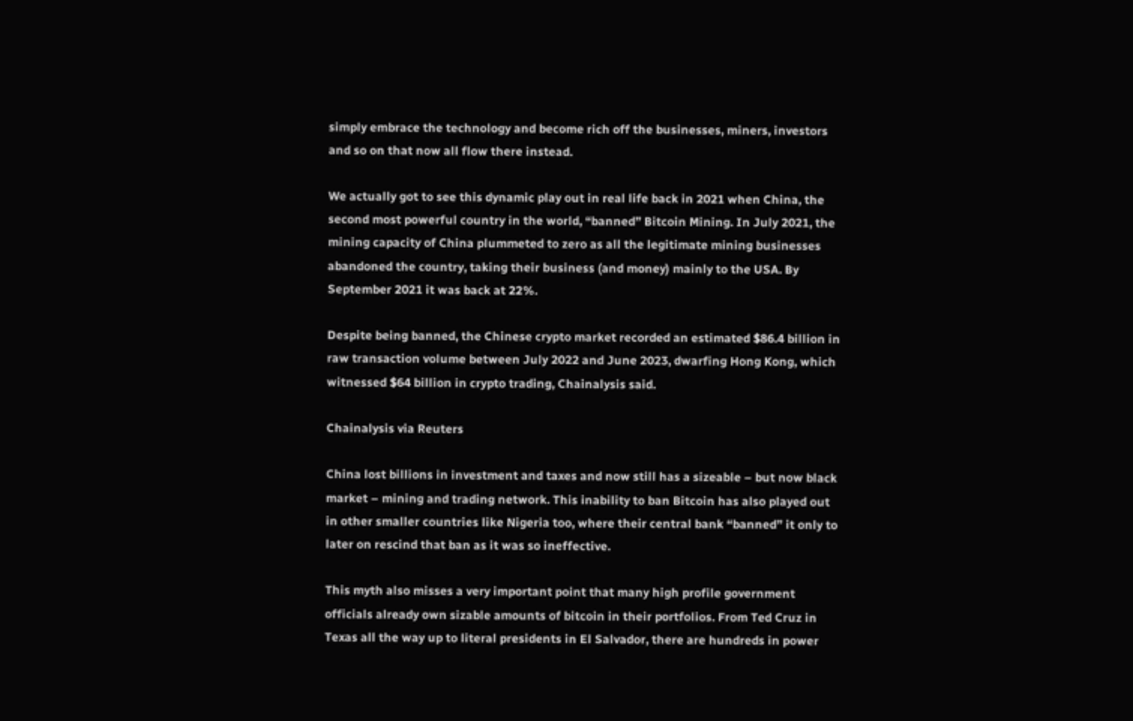simply embrace the technology and become rich off the businesses, miners, investors and so on that now all flow there instead.

We actually got to see this dynamic play out in real life back in 2021 when China, the second most powerful country in the world, “banned” Bitcoin Mining. In July 2021, the mining capacity of China plummeted to zero as all the legitimate mining businesses abandoned the country, taking their business (and money) mainly to the USA. By September 2021 it was back at 22%.

Despite being banned, the Chinese crypto market recorded an estimated $86.4 billion in raw transaction volume between July 2022 and June 2023, dwarfing Hong Kong, which witnessed $64 billion in crypto trading, Chainalysis said.

Chainalysis via Reuters

China lost billions in investment and taxes and now still has a sizeable – but now black market – mining and trading network. This inability to ban Bitcoin has also played out in other smaller countries like Nigeria too, where their central bank “banned” it only to later on rescind that ban as it was so ineffective.

This myth also misses a very important point that many high profile government officials already own sizable amounts of bitcoin in their portfolios. From Ted Cruz in Texas all the way up to literal presidents in El Salvador, there are hundreds in power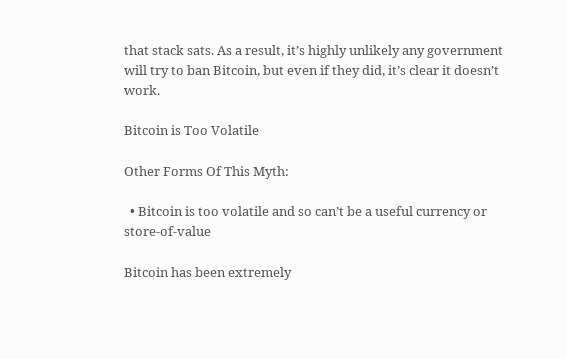that stack sats. As a result, it’s highly unlikely any government will try to ban Bitcoin, but even if they did, it’s clear it doesn’t work.

Bitcoin is Too Volatile

Other Forms Of This Myth:

  • Bitcoin is too volatile and so can’t be a useful currency or store-of-value

Bitcoin has been extremely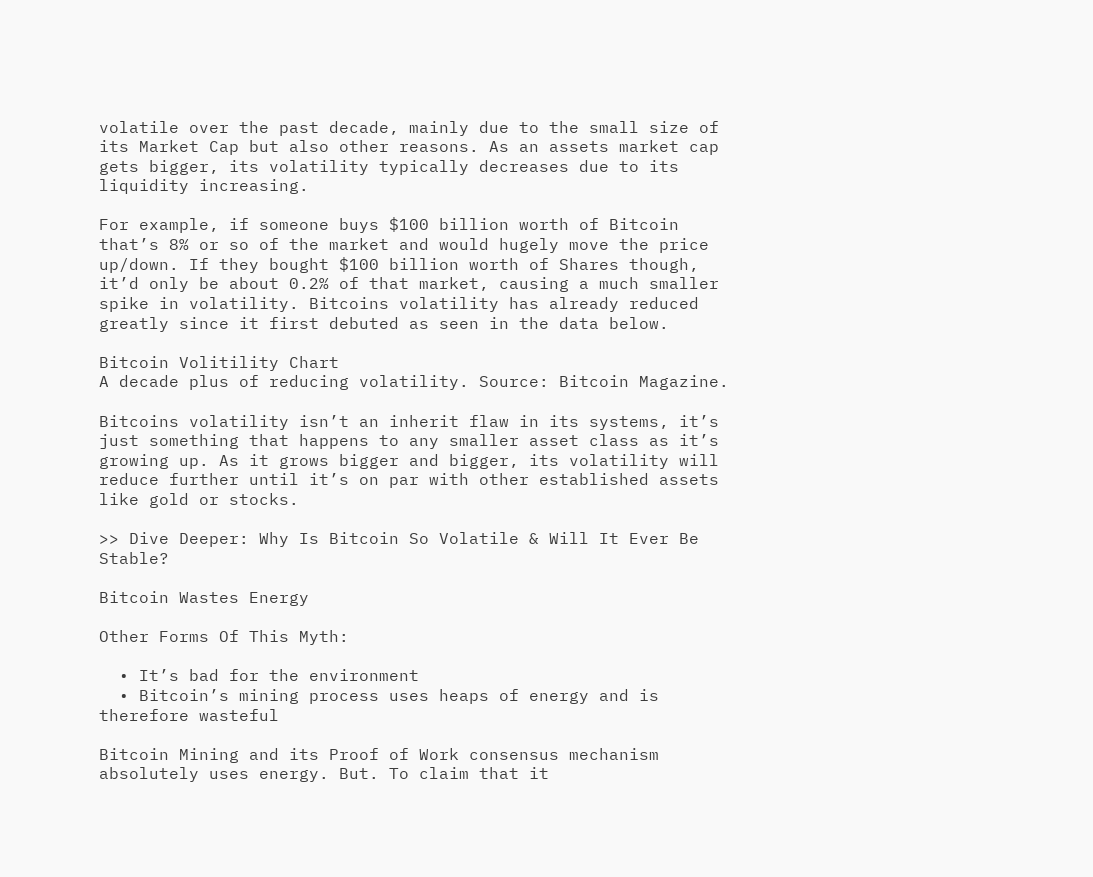volatile over the past decade, mainly due to the small size of its Market Cap but also other reasons. As an assets market cap gets bigger, its volatility typically decreases due to its liquidity increasing.

For example, if someone buys $100 billion worth of Bitcoin that’s 8% or so of the market and would hugely move the price up/down. If they bought $100 billion worth of Shares though, it’d only be about 0.2% of that market, causing a much smaller spike in volatility. Bitcoins volatility has already reduced greatly since it first debuted as seen in the data below.

Bitcoin Volitility Chart
A decade plus of reducing volatility. Source: Bitcoin Magazine.

Bitcoins volatility isn’t an inherit flaw in its systems, it’s just something that happens to any smaller asset class as it’s growing up. As it grows bigger and bigger, its volatility will reduce further until it’s on par with other established assets like gold or stocks.

>> Dive Deeper: Why Is Bitcoin So Volatile & Will It Ever Be Stable?

Bitcoin Wastes Energy

Other Forms Of This Myth:

  • It’s bad for the environment
  • Bitcoin’s mining process uses heaps of energy and is therefore wasteful

Bitcoin Mining and its Proof of Work consensus mechanism absolutely uses energy. But. To claim that it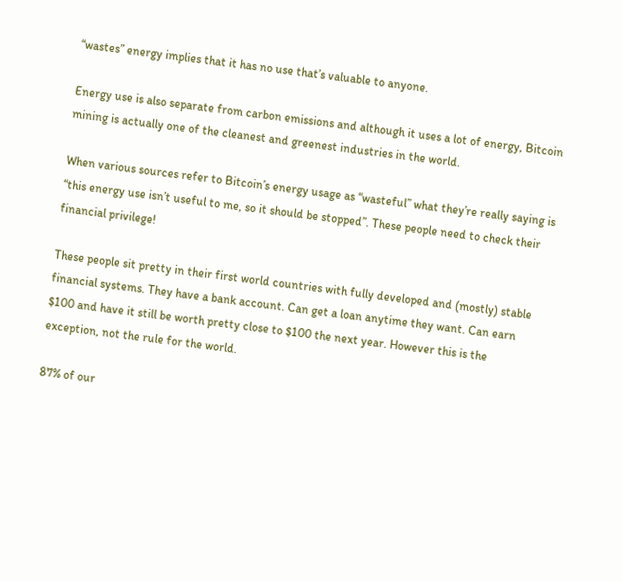“wastes” energy implies that it has no use that’s valuable to anyone.

Energy use is also separate from carbon emissions and although it uses a lot of energy, Bitcoin mining is actually one of the cleanest and greenest industries in the world.

When various sources refer to Bitcoin’s energy usage as “wasteful” what they’re really saying is “this energy use isn’t useful to me, so it should be stopped”. These people need to check their financial privilege!

These people sit pretty in their first world countries with fully developed and (mostly) stable financial systems. They have a bank account. Can get a loan anytime they want. Can earn $100 and have it still be worth pretty close to $100 the next year. However this is the exception, not the rule for the world.

87% of our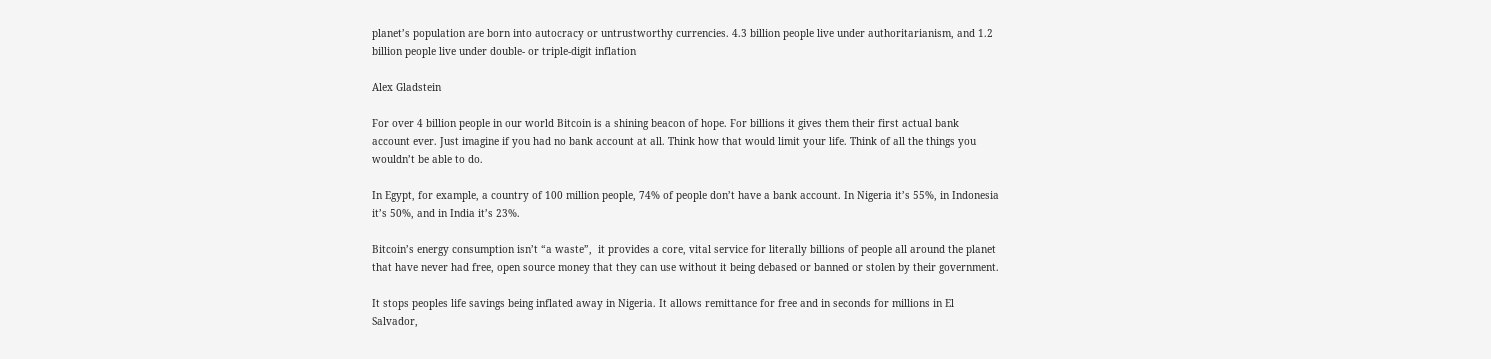planet’s population are born into autocracy or untrustworthy currencies. 4.3 billion people live under authoritarianism, and 1.2 billion people live under double- or triple-digit inflation

Alex Gladstein

For over 4 billion people in our world Bitcoin is a shining beacon of hope. For billions it gives them their first actual bank account ever. Just imagine if you had no bank account at all. Think how that would limit your life. Think of all the things you wouldn’t be able to do.

In Egypt, for example, a country of 100 million people, 74% of people don’t have a bank account. In Nigeria it’s 55%, in Indonesia it’s 50%, and in India it’s 23%.

Bitcoin’s energy consumption isn’t “a waste”,  it provides a core, vital service for literally billions of people all around the planet that have never had free, open source money that they can use without it being debased or banned or stolen by their government.

It stops peoples life savings being inflated away in Nigeria. It allows remittance for free and in seconds for millions in El Salvador,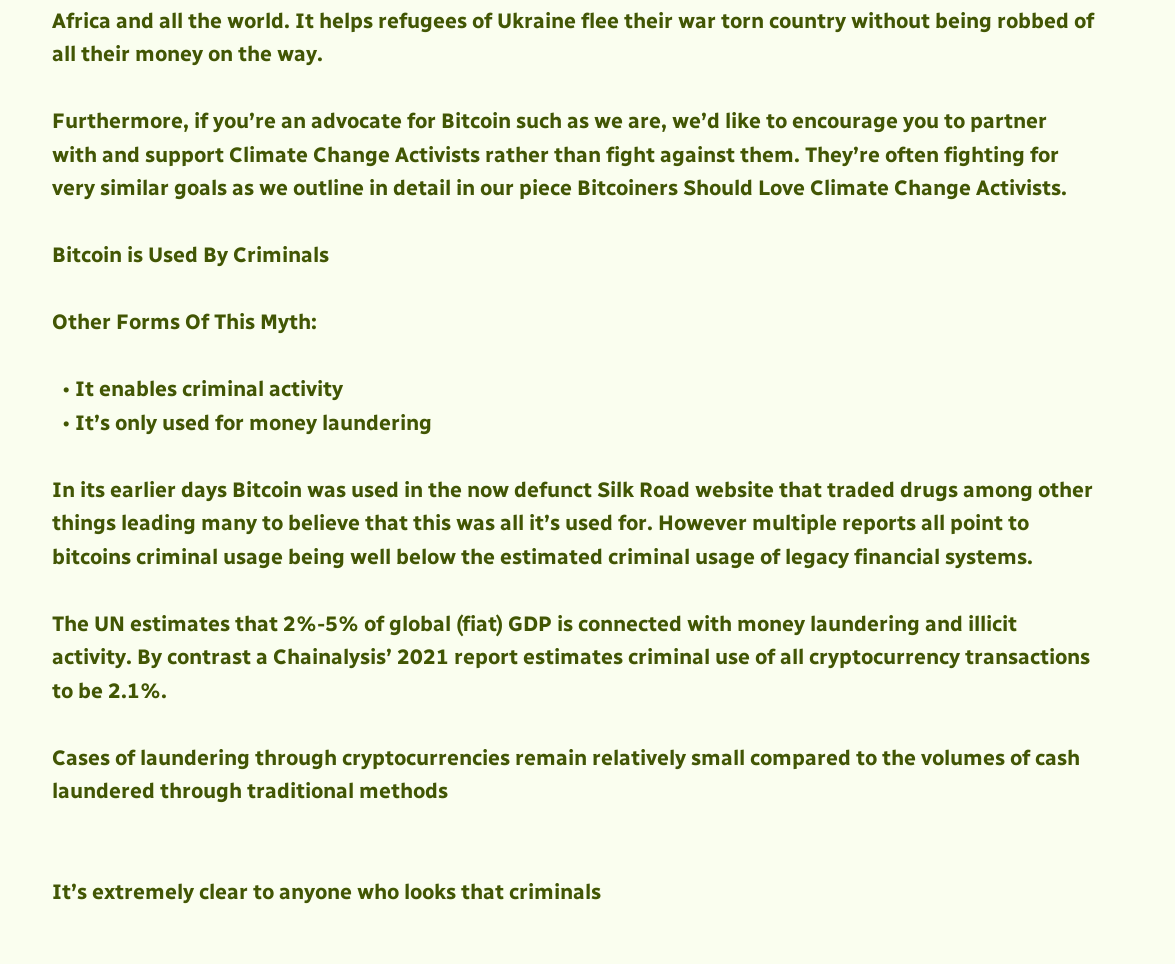Africa and all the world. It helps refugees of Ukraine flee their war torn country without being robbed of all their money on the way.

Furthermore, if you’re an advocate for Bitcoin such as we are, we’d like to encourage you to partner with and support Climate Change Activists rather than fight against them. They’re often fighting for very similar goals as we outline in detail in our piece Bitcoiners Should Love Climate Change Activists.

Bitcoin is Used By Criminals

Other Forms Of This Myth:

  • It enables criminal activity
  • It’s only used for money laundering

In its earlier days Bitcoin was used in the now defunct Silk Road website that traded drugs among other things leading many to believe that this was all it’s used for. However multiple reports all point to bitcoins criminal usage being well below the estimated criminal usage of legacy financial systems.

The UN estimates that 2%-5% of global (fiat) GDP is connected with money laundering and illicit activity. By contrast a Chainalysis’ 2021 report estimates criminal use of all cryptocurrency transactions to be 2.1%.

Cases of laundering through cryptocurrencies remain relatively small compared to the volumes of cash laundered through traditional methods


It’s extremely clear to anyone who looks that criminals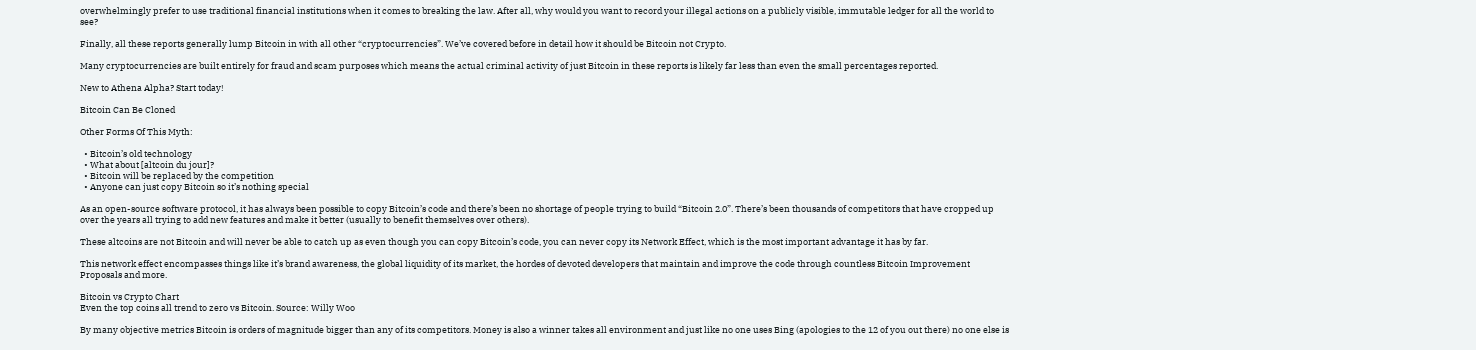overwhelmingly prefer to use traditional financial institutions when it comes to breaking the law. After all, why would you want to record your illegal actions on a publicly visible, immutable ledger for all the world to see?

Finally, all these reports generally lump Bitcoin in with all other “cryptocurrencies”. We’ve covered before in detail how it should be Bitcoin not Crypto.

Many cryptocurrencies are built entirely for fraud and scam purposes which means the actual criminal activity of just Bitcoin in these reports is likely far less than even the small percentages reported.

New to Athena Alpha? Start today!

Bitcoin Can Be Cloned

Other Forms Of This Myth:

  • Bitcoin’s old technology
  • What about [altcoin du jour]?
  • Bitcoin will be replaced by the competition
  • Anyone can just copy Bitcoin so it’s nothing special

As an open-source software protocol, it has always been possible to copy Bitcoin’s code and there’s been no shortage of people trying to build “Bitcoin 2.0”. There’s been thousands of competitors that have cropped up over the years all trying to add new features and make it better (usually to benefit themselves over others).

These altcoins are not Bitcoin and will never be able to catch up as even though you can copy Bitcoin’s code, you can never copy its Network Effect, which is the most important advantage it has by far.

This network effect encompasses things like it’s brand awareness, the global liquidity of its market, the hordes of devoted developers that maintain and improve the code through countless Bitcoin Improvement Proposals and more.

Bitcoin vs Crypto Chart
Even the top coins all trend to zero vs Bitcoin. Source: Willy Woo

By many objective metrics Bitcoin is orders of magnitude bigger than any of its competitors. Money is also a winner takes all environment and just like no one uses Bing (apologies to the 12 of you out there) no one else is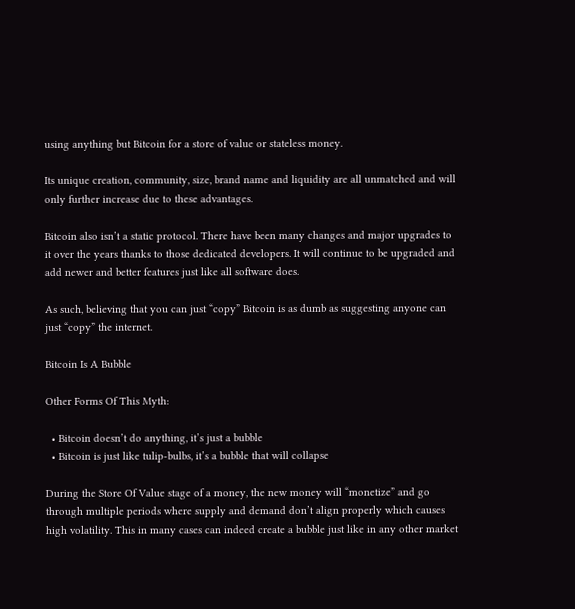using anything but Bitcoin for a store of value or stateless money.

Its unique creation, community, size, brand name and liquidity are all unmatched and will only further increase due to these advantages.

Bitcoin also isn’t a static protocol. There have been many changes and major upgrades to it over the years thanks to those dedicated developers. It will continue to be upgraded and add newer and better features just like all software does.

As such, believing that you can just “copy” Bitcoin is as dumb as suggesting anyone can just “copy” the internet.

Bitcoin Is A Bubble

Other Forms Of This Myth:

  • Bitcoin doesn’t do anything, it’s just a bubble
  • Bitcoin is just like tulip-bulbs, it’s a bubble that will collapse

During the Store Of Value stage of a money, the new money will “monetize” and go through multiple periods where supply and demand don’t align properly which causes high volatility. This in many cases can indeed create a bubble just like in any other market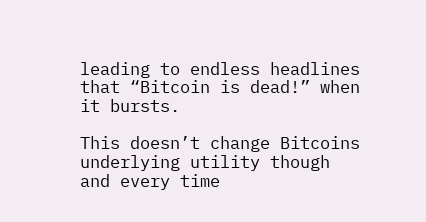leading to endless headlines that “Bitcoin is dead!” when it bursts.

This doesn’t change Bitcoins underlying utility though and every time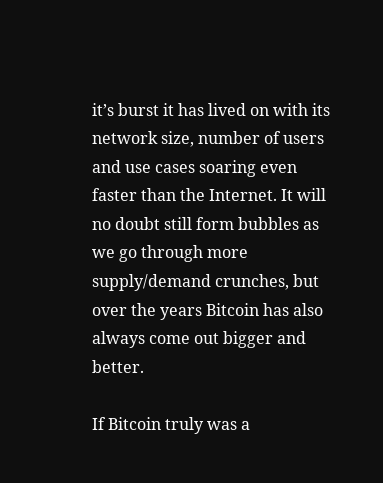it’s burst it has lived on with its network size, number of users and use cases soaring even faster than the Internet. It will no doubt still form bubbles as we go through more supply/demand crunches, but over the years Bitcoin has also always come out bigger and better.

If Bitcoin truly was a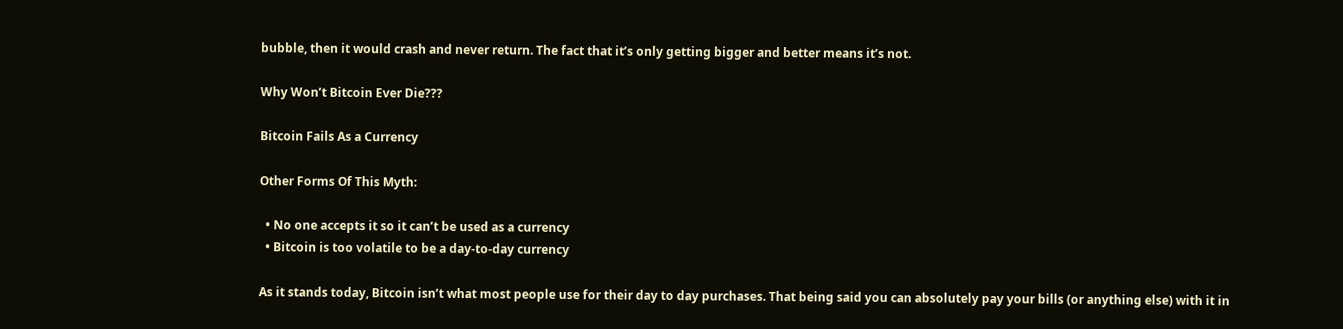bubble, then it would crash and never return. The fact that it’s only getting bigger and better means it’s not.

Why Won’t Bitcoin Ever Die???

Bitcoin Fails As a Currency

Other Forms Of This Myth:

  • No one accepts it so it can’t be used as a currency
  • Bitcoin is too volatile to be a day-to-day currency

As it stands today, Bitcoin isn’t what most people use for their day to day purchases. That being said you can absolutely pay your bills (or anything else) with it in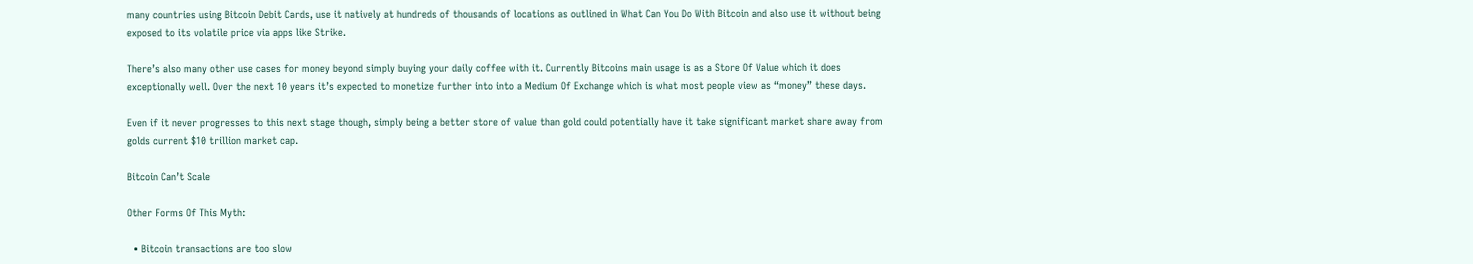many countries using Bitcoin Debit Cards, use it natively at hundreds of thousands of locations as outlined in What Can You Do With Bitcoin and also use it without being exposed to its volatile price via apps like Strike.

There’s also many other use cases for money beyond simply buying your daily coffee with it. Currently Bitcoins main usage is as a Store Of Value which it does exceptionally well. Over the next 10 years it’s expected to monetize further into into a Medium Of Exchange which is what most people view as “money” these days.

Even if it never progresses to this next stage though, simply being a better store of value than gold could potentially have it take significant market share away from golds current $10 trillion market cap.

Bitcoin Can’t Scale

Other Forms Of This Myth:

  • Bitcoin transactions are too slow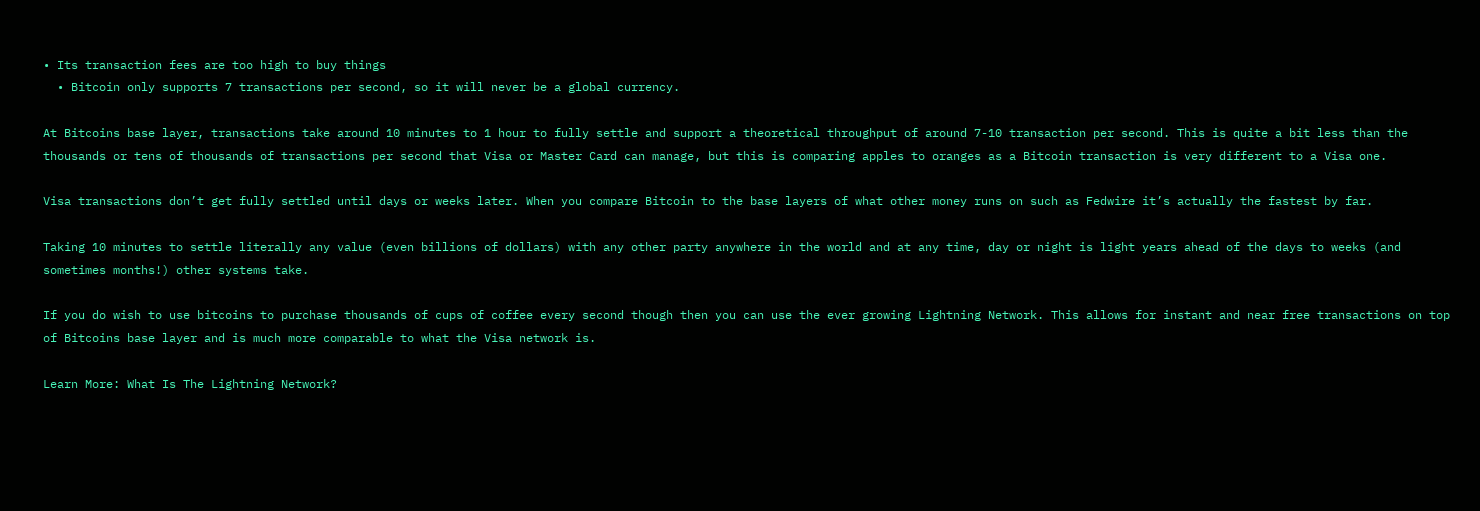• Its transaction fees are too high to buy things
  • Bitcoin only supports 7 transactions per second, so it will never be a global currency.

At Bitcoins base layer, transactions take around 10 minutes to 1 hour to fully settle and support a theoretical throughput of around 7-10 transaction per second. This is quite a bit less than the thousands or tens of thousands of transactions per second that Visa or Master Card can manage, but this is comparing apples to oranges as a Bitcoin transaction is very different to a Visa one.

Visa transactions don’t get fully settled until days or weeks later. When you compare Bitcoin to the base layers of what other money runs on such as Fedwire it’s actually the fastest by far.

Taking 10 minutes to settle literally any value (even billions of dollars) with any other party anywhere in the world and at any time, day or night is light years ahead of the days to weeks (and sometimes months!) other systems take.

If you do wish to use bitcoins to purchase thousands of cups of coffee every second though then you can use the ever growing Lightning Network. This allows for instant and near free transactions on top of Bitcoins base layer and is much more comparable to what the Visa network is.

Learn More: What Is The Lightning Network?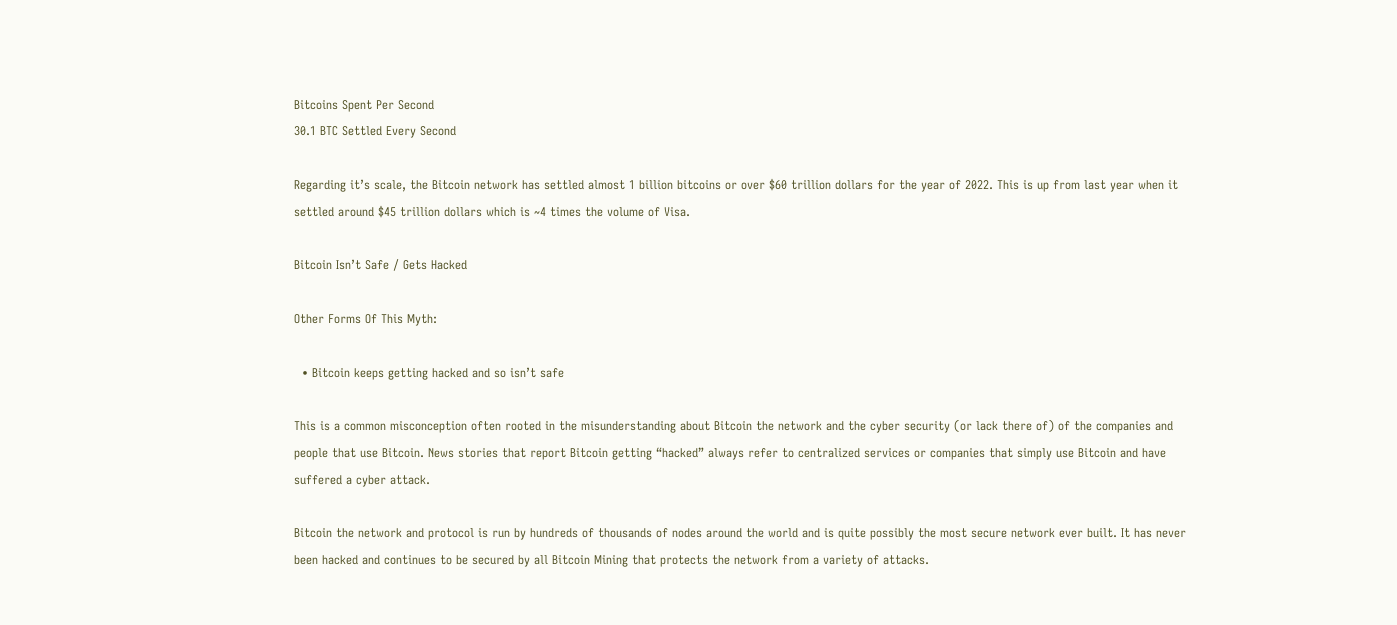Bitcoins Spent Per Second
30.1 BTC Settled Every Second

Regarding it’s scale, the Bitcoin network has settled almost 1 billion bitcoins or over $60 trillion dollars for the year of 2022. This is up from last year when it settled around $45 trillion dollars which is ~4 times the volume of Visa.

Bitcoin Isn’t Safe / Gets Hacked

Other Forms Of This Myth:

  • Bitcoin keeps getting hacked and so isn’t safe

This is a common misconception often rooted in the misunderstanding about Bitcoin the network and the cyber security (or lack there of) of the companies and people that use Bitcoin. News stories that report Bitcoin getting “hacked” always refer to centralized services or companies that simply use Bitcoin and have suffered a cyber attack.

Bitcoin the network and protocol is run by hundreds of thousands of nodes around the world and is quite possibly the most secure network ever built. It has never been hacked and continues to be secured by all Bitcoin Mining that protects the network from a variety of attacks.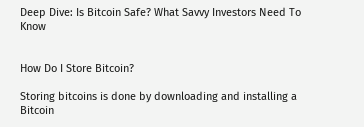Deep Dive: Is Bitcoin Safe? What Savvy Investors Need To Know


How Do I Store Bitcoin?

Storing bitcoins is done by downloading and installing a Bitcoin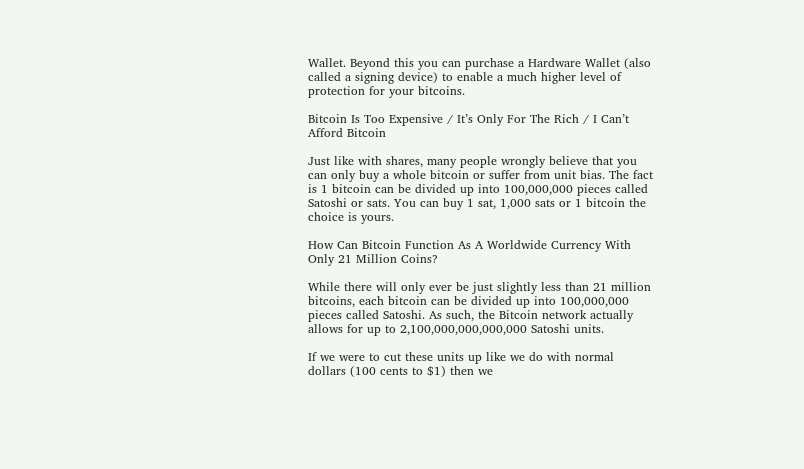Wallet. Beyond this you can purchase a Hardware Wallet (also called a signing device) to enable a much higher level of protection for your bitcoins.

Bitcoin Is Too Expensive / It’s Only For The Rich / I Can’t Afford Bitcoin

Just like with shares, many people wrongly believe that you can only buy a whole bitcoin or suffer from unit bias. The fact is 1 bitcoin can be divided up into 100,000,000 pieces called Satoshi or sats. You can buy 1 sat, 1,000 sats or 1 bitcoin the choice is yours.

How Can Bitcoin Function As A Worldwide Currency With Only 21 Million Coins?

While there will only ever be just slightly less than 21 million bitcoins, each bitcoin can be divided up into 100,000,000 pieces called Satoshi. As such, the Bitcoin network actually allows for up to 2,100,000,000,000,000 Satoshi units.

If we were to cut these units up like we do with normal dollars (100 cents to $1) then we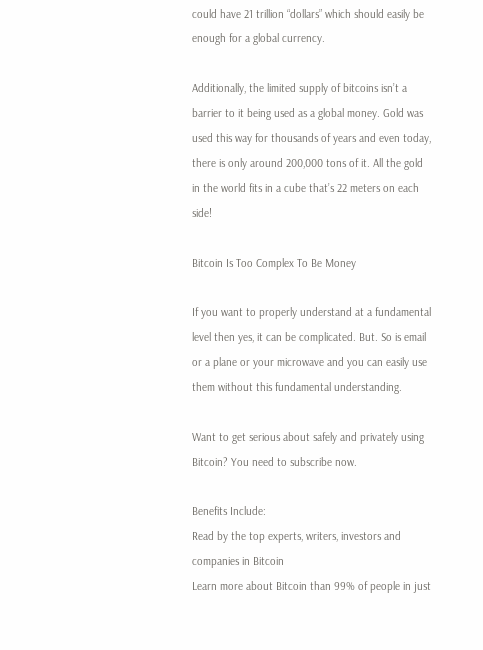could have 21 trillion “dollars” which should easily be enough for a global currency.

Additionally, the limited supply of bitcoins isn’t a barrier to it being used as a global money. Gold was used this way for thousands of years and even today, there is only around 200,000 tons of it. All the gold in the world fits in a cube that’s 22 meters on each side!

Bitcoin Is Too Complex To Be Money

If you want to properly understand at a fundamental level then yes, it can be complicated. But. So is email or a plane or your microwave and you can easily use them without this fundamental understanding.

Want to get serious about safely and privately using Bitcoin? You need to subscribe now.

Benefits Include:
Read by the top experts, writers, investors and companies in Bitcoin
Learn more about Bitcoin than 99% of people in just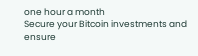one hour a month
Secure your Bitcoin investments and ensure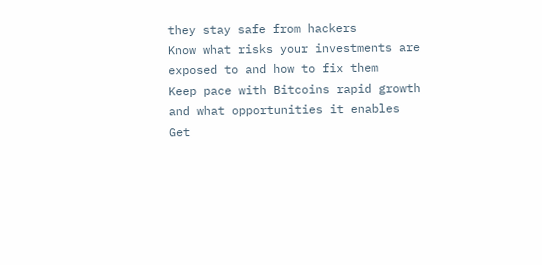they stay safe from hackers
Know what risks your investments are exposed to and how to fix them
Keep pace with Bitcoins rapid growth and what opportunities it enables
Get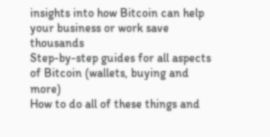insights into how Bitcoin can help your business or work save thousands
Step-by-step guides for all aspects of Bitcoin (wallets, buying and more)
How to do all of these things and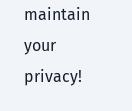maintain your privacy!